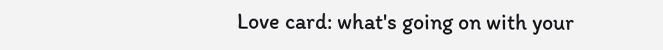Love card: what's going on with your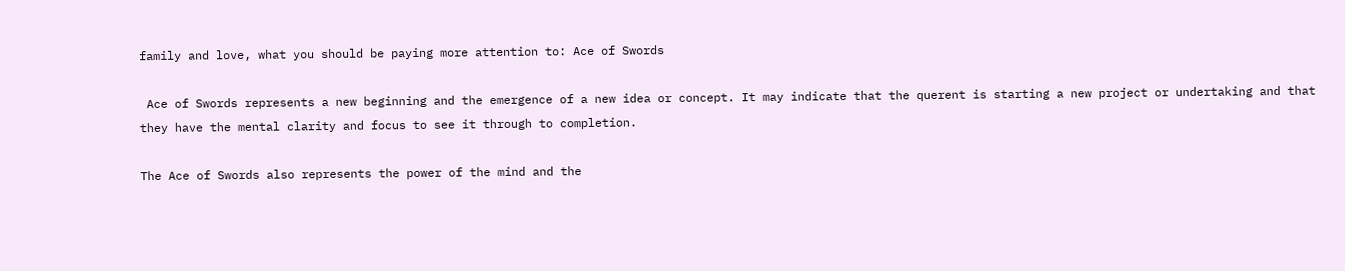family and love, what you should be paying more attention to: Ace of Swords

 Ace of Swords represents a new beginning and the emergence of a new idea or concept. It may indicate that the querent is starting a new project or undertaking and that they have the mental clarity and focus to see it through to completion.

The Ace of Swords also represents the power of the mind and the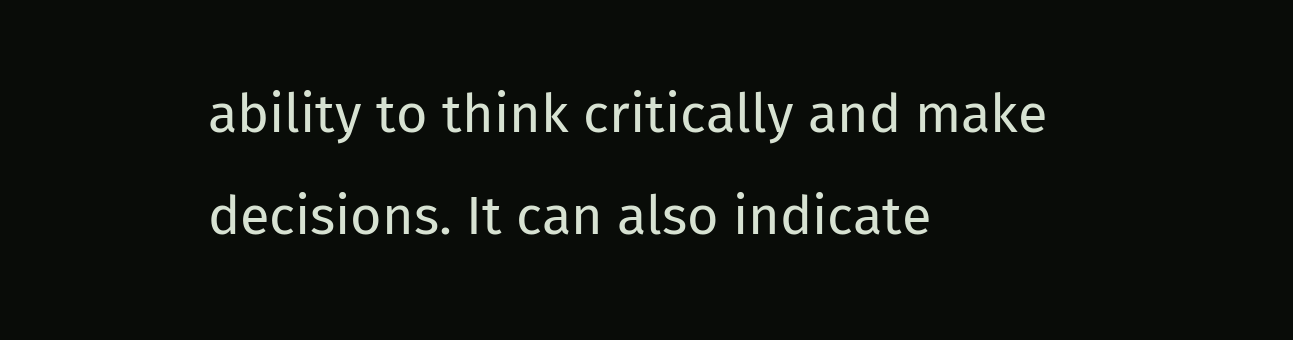ability to think critically and make decisions. It can also indicate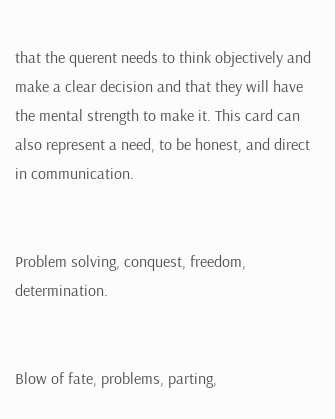that the querent needs to think objectively and make a clear decision and that they will have the mental strength to make it. This card can also represent a need, to be honest, and direct in communication.


Problem solving, conquest, freedom, determination.


Blow of fate, problems, parting,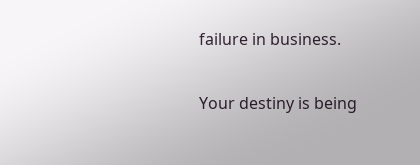failure in business.

Your destiny is being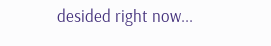desided right now...